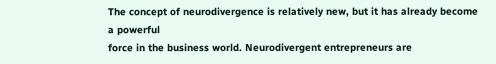The concept of neurodivergence is relatively new, but it has already become a powerful
force in the business world. Neurodivergent entrepreneurs are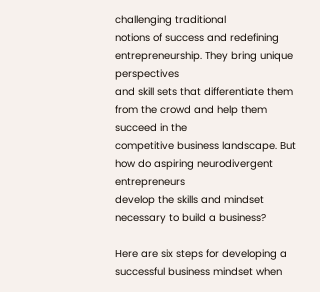challenging traditional
notions of success and redefining entrepreneurship. They bring unique perspectives
and skill sets that differentiate them from the crowd and help them succeed in the
competitive business landscape. But how do aspiring neurodivergent entrepreneurs
develop the skills and mindset necessary to build a business?

Here are six steps for developing a successful business mindset when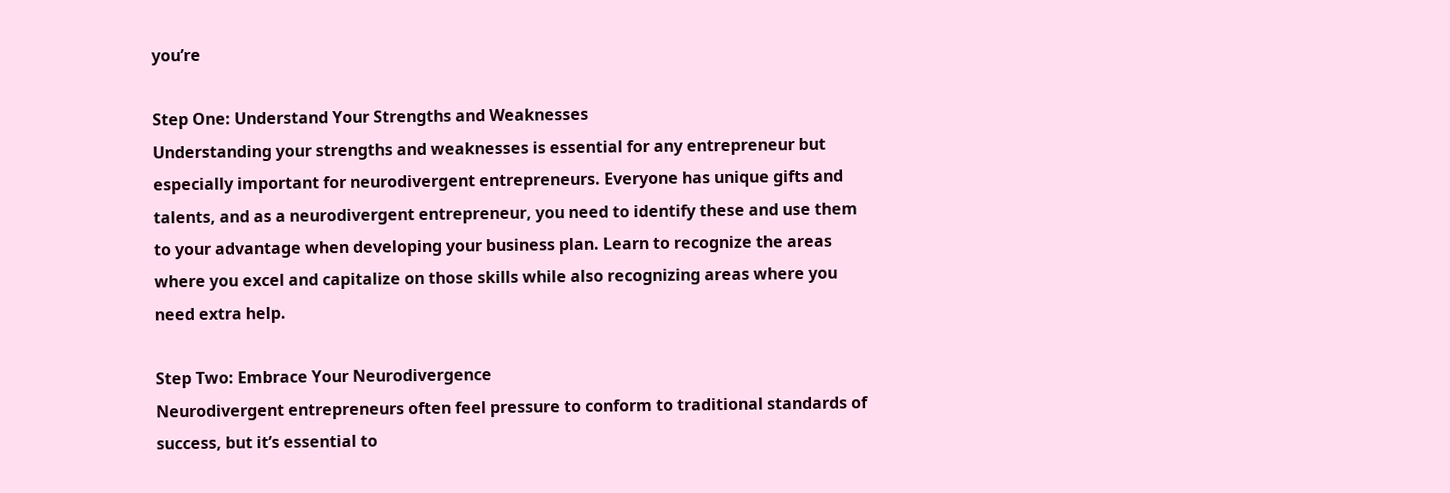you’re

Step One: Understand Your Strengths and Weaknesses
Understanding your strengths and weaknesses is essential for any entrepreneur but
especially important for neurodivergent entrepreneurs. Everyone has unique gifts and
talents, and as a neurodivergent entrepreneur, you need to identify these and use them
to your advantage when developing your business plan. Learn to recognize the areas
where you excel and capitalize on those skills while also recognizing areas where you
need extra help.

Step Two: Embrace Your Neurodivergence
Neurodivergent entrepreneurs often feel pressure to conform to traditional standards of
success, but it’s essential to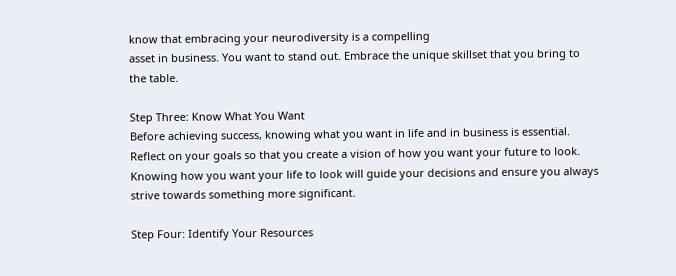know that embracing your neurodiversity is a compelling
asset in business. You want to stand out. Embrace the unique skillset that you bring to
the table.

Step Three: Know What You Want
Before achieving success, knowing what you want in life and in business is essential.
Reflect on your goals so that you create a vision of how you want your future to look.
Knowing how you want your life to look will guide your decisions and ensure you always
strive towards something more significant.

Step Four: Identify Your Resources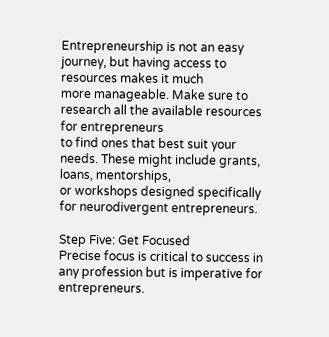Entrepreneurship is not an easy journey, but having access to resources makes it much
more manageable. Make sure to research all the available resources for entrepreneurs
to find ones that best suit your needs. These might include grants, loans, mentorships,
or workshops designed specifically for neurodivergent entrepreneurs.

Step Five: Get Focused
Precise focus is critical to success in any profession but is imperative for entrepreneurs.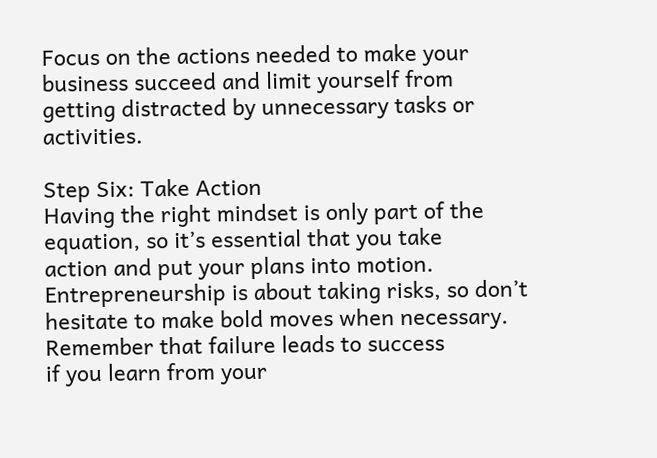Focus on the actions needed to make your business succeed and limit yourself from
getting distracted by unnecessary tasks or activities.

Step Six: Take Action
Having the right mindset is only part of the equation, so it’s essential that you take
action and put your plans into motion. Entrepreneurship is about taking risks, so don’t
hesitate to make bold moves when necessary. Remember that failure leads to success
if you learn from your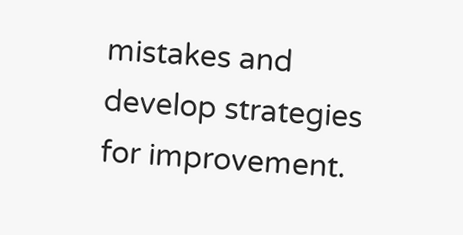mistakes and develop strategies for improvement.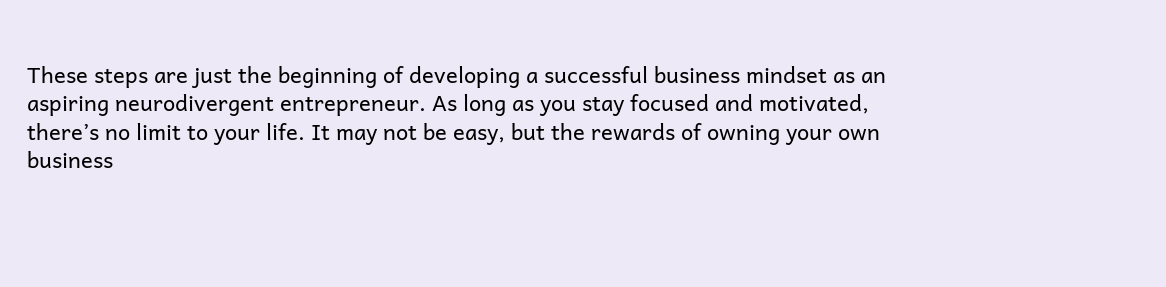These steps are just the beginning of developing a successful business mindset as an
aspiring neurodivergent entrepreneur. As long as you stay focused and motivated,
there’s no limit to your life. It may not be easy, but the rewards of owning your own
business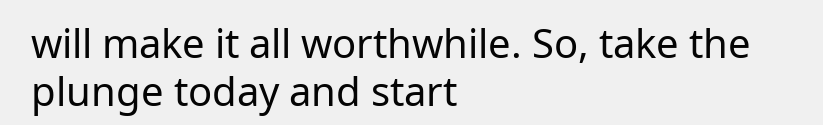will make it all worthwhile. So, take the plunge today and start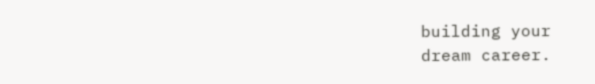building your
dream career.